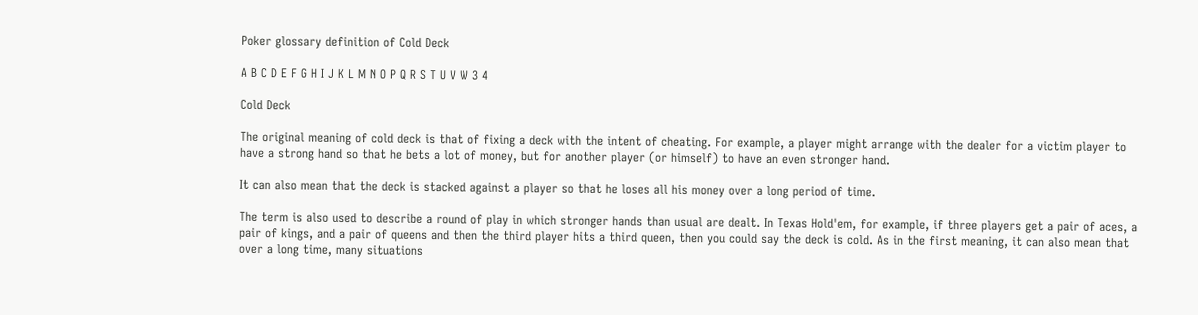Poker glossary definition of Cold Deck

A B C D E F G H I J K L M N O P Q R S T U V W 3 4

Cold Deck

The original meaning of cold deck is that of fixing a deck with the intent of cheating. For example, a player might arrange with the dealer for a victim player to have a strong hand so that he bets a lot of money, but for another player (or himself) to have an even stronger hand.

It can also mean that the deck is stacked against a player so that he loses all his money over a long period of time.

The term is also used to describe a round of play in which stronger hands than usual are dealt. In Texas Hold'em, for example, if three players get a pair of aces, a pair of kings, and a pair of queens and then the third player hits a third queen, then you could say the deck is cold. As in the first meaning, it can also mean that over a long time, many situations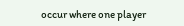occur where one player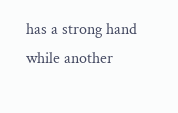has a strong hand while another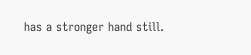has a stronger hand still.